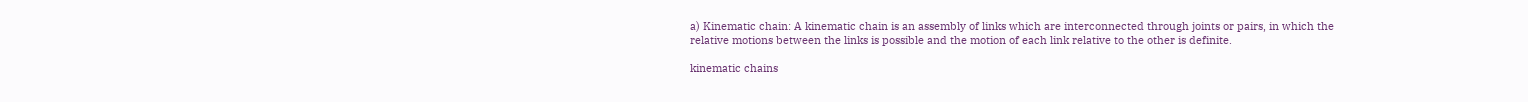a) Kinematic chain: A kinematic chain is an assembly of links which are interconnected through joints or pairs, in which the relative motions between the links is possible and the motion of each link relative to the other is definite.

kinematic chains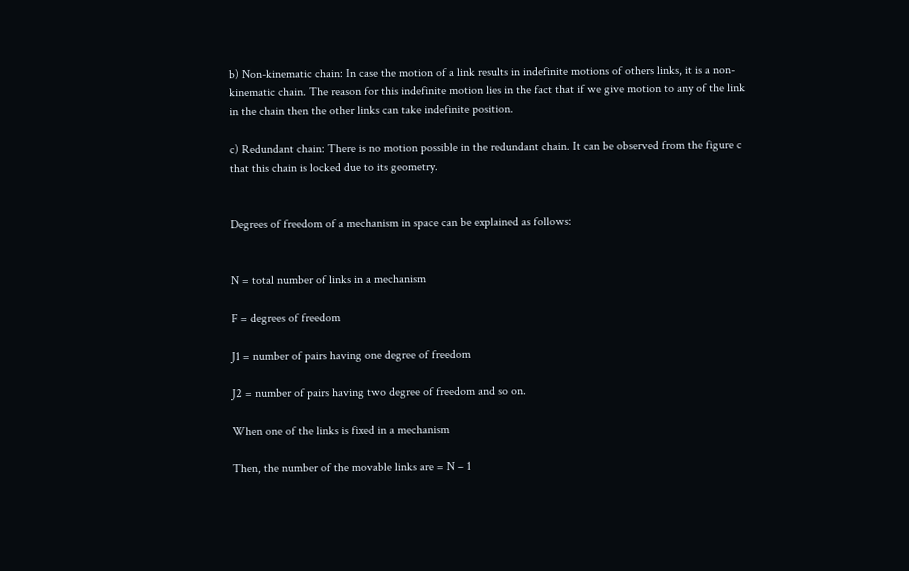b) Non-kinematic chain: In case the motion of a link results in indefinite motions of others links, it is a non-kinematic chain. The reason for this indefinite motion lies in the fact that if we give motion to any of the link in the chain then the other links can take indefinite position.

c) Redundant chain: There is no motion possible in the redundant chain. It can be observed from the figure c that this chain is locked due to its geometry.


Degrees of freedom of a mechanism in space can be explained as follows:


N = total number of links in a mechanism

F = degrees of freedom

J1 = number of pairs having one degree of freedom

J2 = number of pairs having two degree of freedom and so on.

When one of the links is fixed in a mechanism

Then, the number of the movable links are = N – 1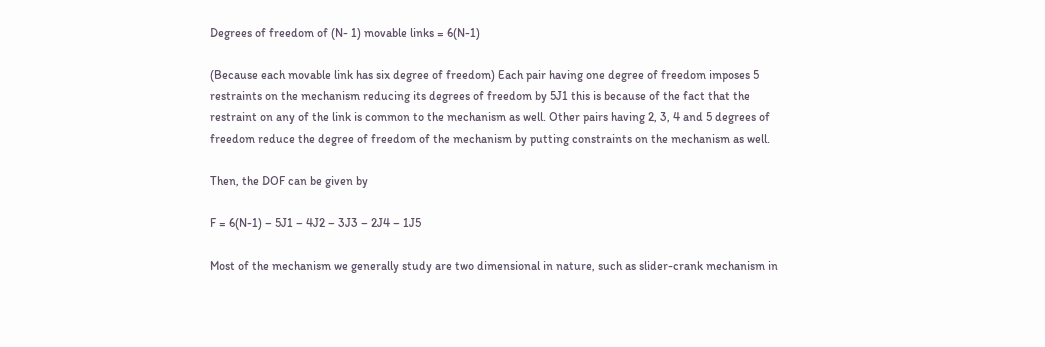Degrees of freedom of (N- 1) movable links = 6(N-1)

(Because each movable link has six degree of freedom) Each pair having one degree of freedom imposes 5 restraints on the mechanism reducing its degrees of freedom by 5J1 this is because of the fact that the restraint on any of the link is common to the mechanism as well. Other pairs having 2, 3, 4 and 5 degrees of freedom reduce the degree of freedom of the mechanism by putting constraints on the mechanism as well.

Then, the DOF can be given by

F = 6(N-1) – 5J1 – 4J2 – 3J3 – 2J4 – 1J5

Most of the mechanism we generally study are two dimensional in nature, such as slider-crank mechanism in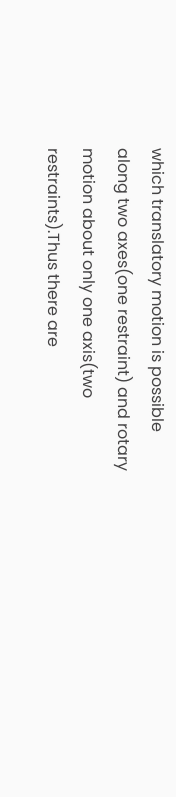which translatory motion is possible along two axes(one restraint) and rotary motion about only one axis(two restraints).Thus there are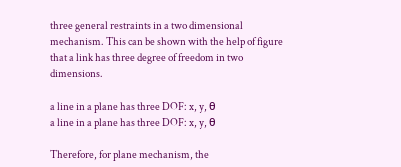three general restraints in a two dimensional mechanism. This can be shown with the help of figure  that a link has three degree of freedom in two dimensions.

a line in a plane has three DOF: x, y, θ
a line in a plane has three DOF: x, y, θ

Therefore, for plane mechanism, the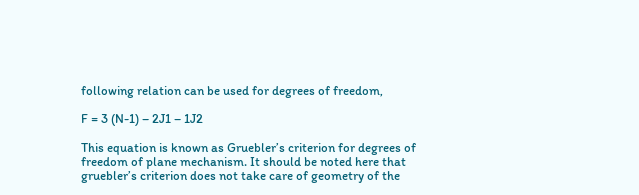following relation can be used for degrees of freedom,

F = 3 (N-1) – 2J1 – 1J2

This equation is known as Gruebler’s criterion for degrees of freedom of plane mechanism. It should be noted here that gruebler’s criterion does not take care of geometry of the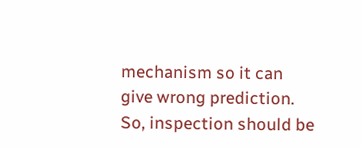mechanism so it can give wrong prediction. So, inspection should be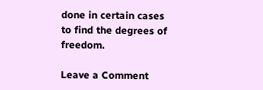done in certain cases to find the degrees of freedom.

Leave a Comment